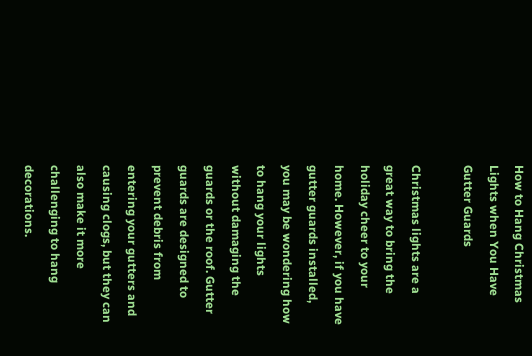How to Hang Christmas Lights when You Have Gutter Guards

Christmas lights are a great way to bring the holiday cheer to your home. However, if you have gutter guards installed, you may be wondering how to hang your lights without damaging the guards or the roof. Gutter guards are designed to prevent debris from entering your gutters and causing clogs, but they can also make it more challenging to hang decorations.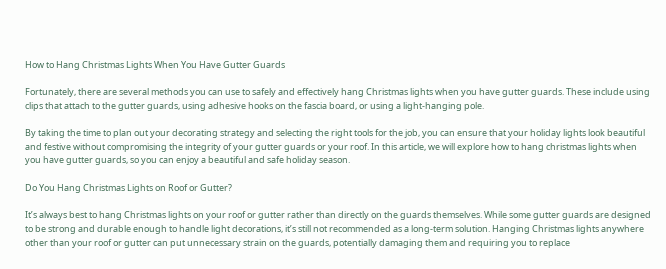How to Hang Christmas Lights When You Have Gutter Guards

Fortunately, there are several methods you can use to safely and effectively hang Christmas lights when you have gutter guards. These include using clips that attach to the gutter guards, using adhesive hooks on the fascia board, or using a light-hanging pole.

By taking the time to plan out your decorating strategy and selecting the right tools for the job, you can ensure that your holiday lights look beautiful and festive without compromising the integrity of your gutter guards or your roof. In this article, we will explore how to hang christmas lights when you have gutter guards, so you can enjoy a beautiful and safe holiday season.

Do You Hang Christmas Lights on Roof or Gutter?

It’s always best to hang Christmas lights on your roof or gutter rather than directly on the guards themselves. While some gutter guards are designed to be strong and durable enough to handle light decorations, it’s still not recommended as a long-term solution. Hanging Christmas lights anywhere other than your roof or gutter can put unnecessary strain on the guards, potentially damaging them and requiring you to replace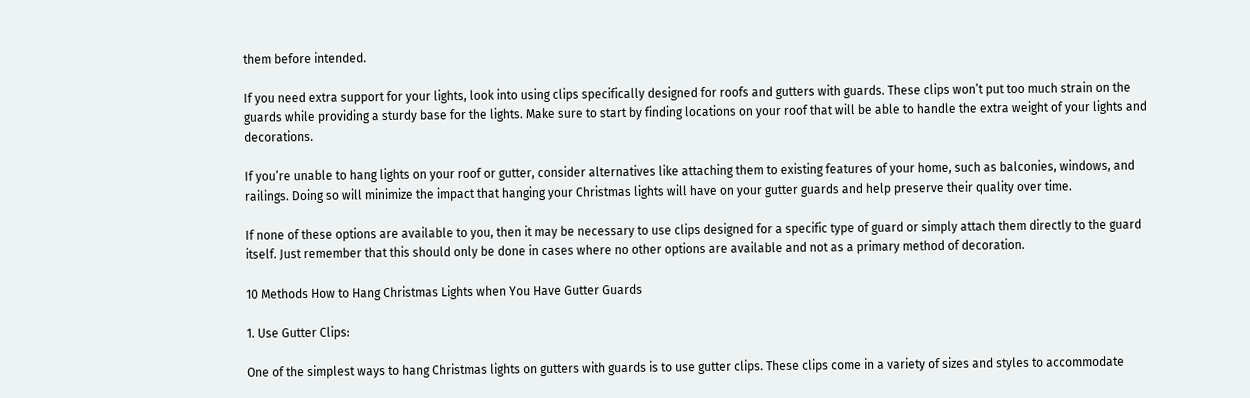them before intended.

If you need extra support for your lights, look into using clips specifically designed for roofs and gutters with guards. These clips won’t put too much strain on the guards while providing a sturdy base for the lights. Make sure to start by finding locations on your roof that will be able to handle the extra weight of your lights and decorations.

If you’re unable to hang lights on your roof or gutter, consider alternatives like attaching them to existing features of your home, such as balconies, windows, and railings. Doing so will minimize the impact that hanging your Christmas lights will have on your gutter guards and help preserve their quality over time.

If none of these options are available to you, then it may be necessary to use clips designed for a specific type of guard or simply attach them directly to the guard itself. Just remember that this should only be done in cases where no other options are available and not as a primary method of decoration.

10 Methods How to Hang Christmas Lights when You Have Gutter Guards

1. Use Gutter Clips:

One of the simplest ways to hang Christmas lights on gutters with guards is to use gutter clips. These clips come in a variety of sizes and styles to accommodate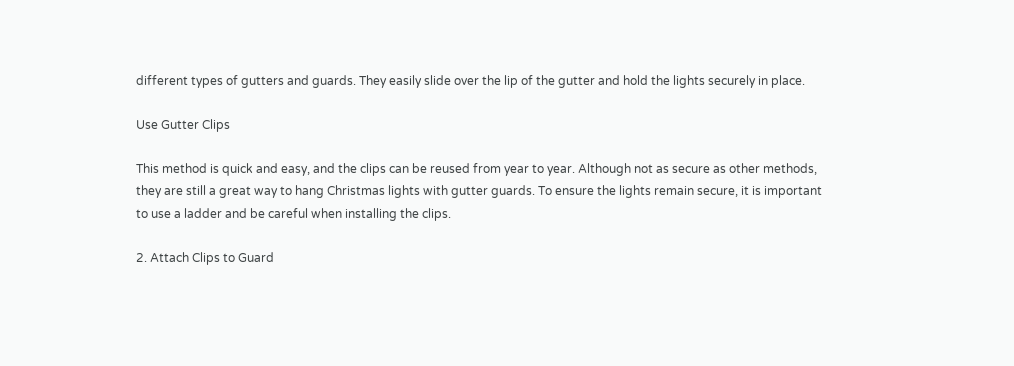different types of gutters and guards. They easily slide over the lip of the gutter and hold the lights securely in place.

Use Gutter Clips

This method is quick and easy, and the clips can be reused from year to year. Although not as secure as other methods, they are still a great way to hang Christmas lights with gutter guards. To ensure the lights remain secure, it is important to use a ladder and be careful when installing the clips.

2. Attach Clips to Guard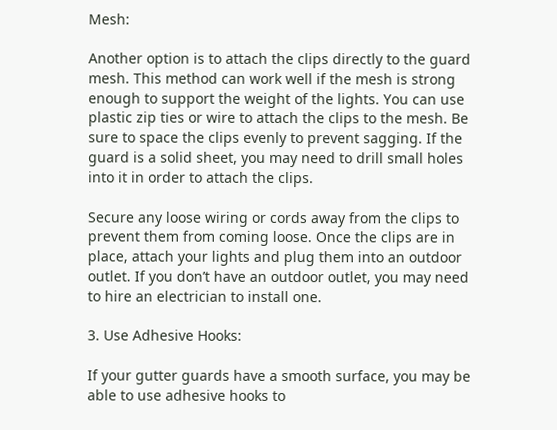Mesh:

Another option is to attach the clips directly to the guard mesh. This method can work well if the mesh is strong enough to support the weight of the lights. You can use plastic zip ties or wire to attach the clips to the mesh. Be sure to space the clips evenly to prevent sagging. If the guard is a solid sheet, you may need to drill small holes into it in order to attach the clips.

Secure any loose wiring or cords away from the clips to prevent them from coming loose. Once the clips are in place, attach your lights and plug them into an outdoor outlet. If you don’t have an outdoor outlet, you may need to hire an electrician to install one.

3. Use Adhesive Hooks:

If your gutter guards have a smooth surface, you may be able to use adhesive hooks to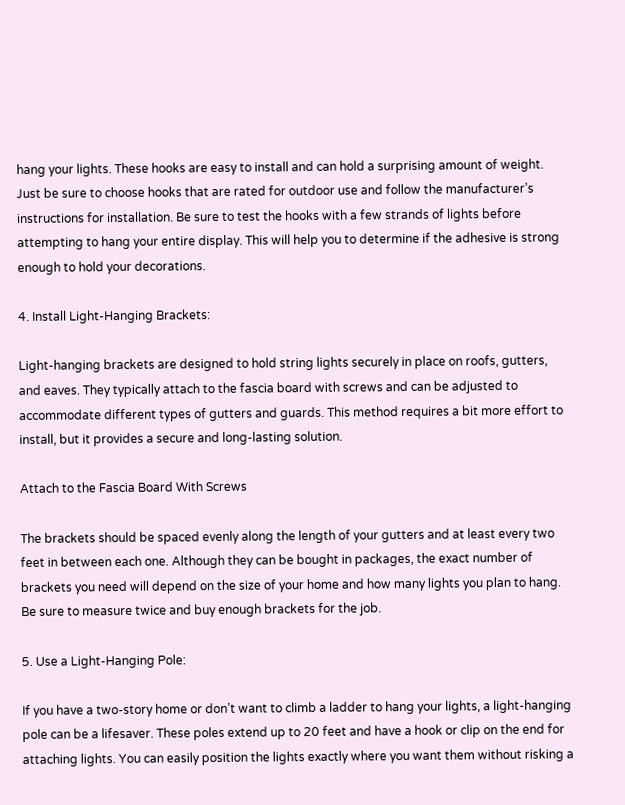hang your lights. These hooks are easy to install and can hold a surprising amount of weight. Just be sure to choose hooks that are rated for outdoor use and follow the manufacturer’s instructions for installation. Be sure to test the hooks with a few strands of lights before attempting to hang your entire display. This will help you to determine if the adhesive is strong enough to hold your decorations.

4. Install Light-Hanging Brackets:

Light-hanging brackets are designed to hold string lights securely in place on roofs, gutters, and eaves. They typically attach to the fascia board with screws and can be adjusted to accommodate different types of gutters and guards. This method requires a bit more effort to install, but it provides a secure and long-lasting solution.

Attach to the Fascia Board With Screws

The brackets should be spaced evenly along the length of your gutters and at least every two feet in between each one. Although they can be bought in packages, the exact number of brackets you need will depend on the size of your home and how many lights you plan to hang. Be sure to measure twice and buy enough brackets for the job.

5. Use a Light-Hanging Pole:

If you have a two-story home or don’t want to climb a ladder to hang your lights, a light-hanging pole can be a lifesaver. These poles extend up to 20 feet and have a hook or clip on the end for attaching lights. You can easily position the lights exactly where you want them without risking a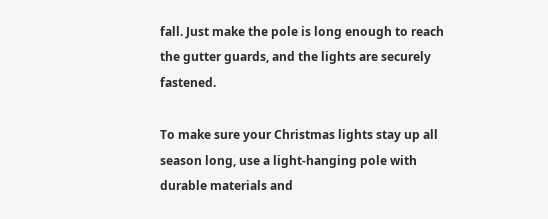fall. Just make the pole is long enough to reach the gutter guards, and the lights are securely fastened.

To make sure your Christmas lights stay up all season long, use a light-hanging pole with durable materials and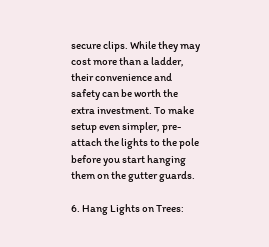secure clips. While they may cost more than a ladder, their convenience and safety can be worth the extra investment. To make setup even simpler, pre-attach the lights to the pole before you start hanging them on the gutter guards.

6. Hang Lights on Trees: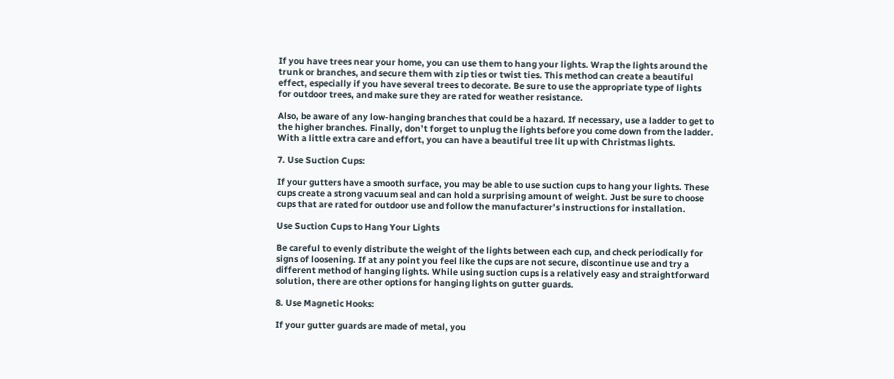If you have trees near your home, you can use them to hang your lights. Wrap the lights around the trunk or branches, and secure them with zip ties or twist ties. This method can create a beautiful effect, especially if you have several trees to decorate. Be sure to use the appropriate type of lights for outdoor trees, and make sure they are rated for weather resistance.

Also, be aware of any low-hanging branches that could be a hazard. If necessary, use a ladder to get to the higher branches. Finally, don’t forget to unplug the lights before you come down from the ladder. With a little extra care and effort, you can have a beautiful tree lit up with Christmas lights.

7. Use Suction Cups:

If your gutters have a smooth surface, you may be able to use suction cups to hang your lights. These cups create a strong vacuum seal and can hold a surprising amount of weight. Just be sure to choose cups that are rated for outdoor use and follow the manufacturer’s instructions for installation.

Use Suction Cups to Hang Your Lights

Be careful to evenly distribute the weight of the lights between each cup, and check periodically for signs of loosening. If at any point you feel like the cups are not secure, discontinue use and try a different method of hanging lights. While using suction cups is a relatively easy and straightforward solution, there are other options for hanging lights on gutter guards.

8. Use Magnetic Hooks:

If your gutter guards are made of metal, you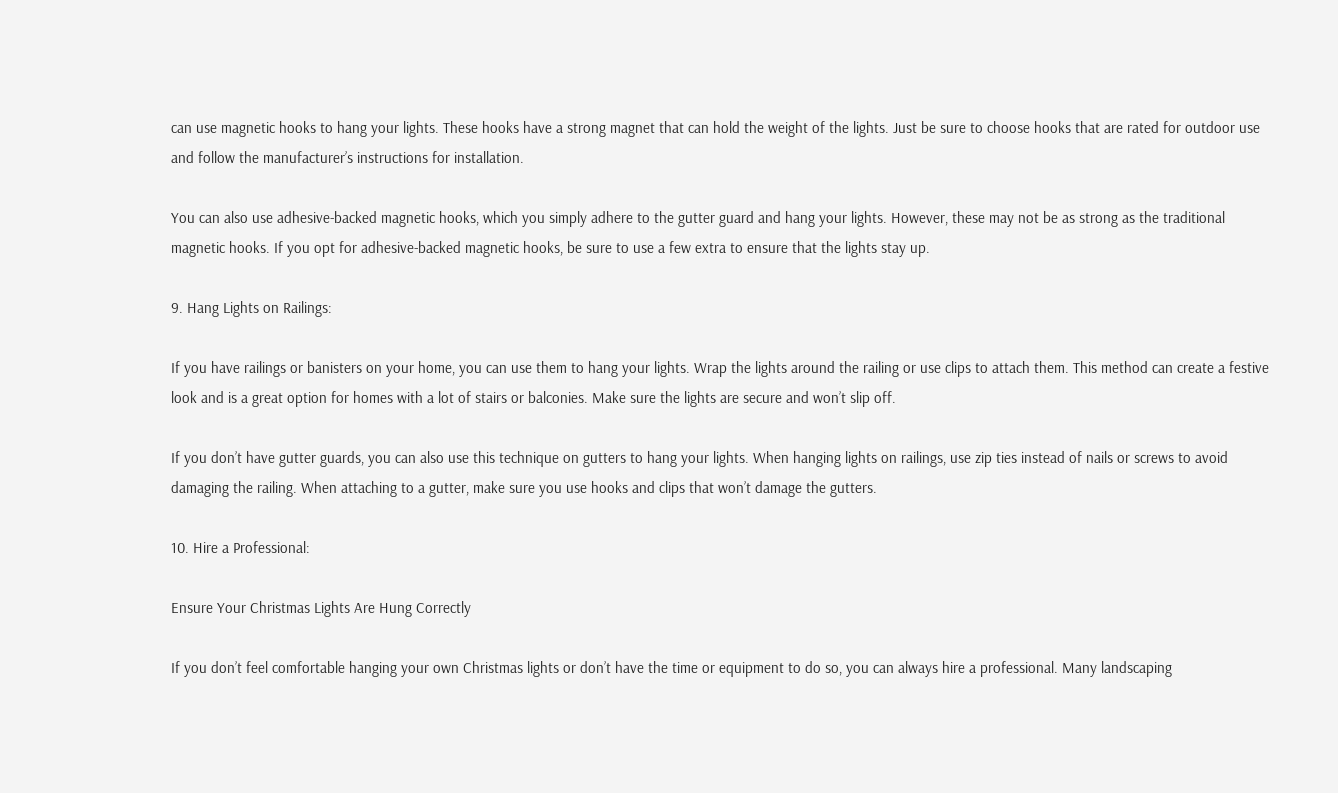can use magnetic hooks to hang your lights. These hooks have a strong magnet that can hold the weight of the lights. Just be sure to choose hooks that are rated for outdoor use and follow the manufacturer’s instructions for installation.

You can also use adhesive-backed magnetic hooks, which you simply adhere to the gutter guard and hang your lights. However, these may not be as strong as the traditional magnetic hooks. If you opt for adhesive-backed magnetic hooks, be sure to use a few extra to ensure that the lights stay up.

9. Hang Lights on Railings:

If you have railings or banisters on your home, you can use them to hang your lights. Wrap the lights around the railing or use clips to attach them. This method can create a festive look and is a great option for homes with a lot of stairs or balconies. Make sure the lights are secure and won’t slip off.

If you don’t have gutter guards, you can also use this technique on gutters to hang your lights. When hanging lights on railings, use zip ties instead of nails or screws to avoid damaging the railing. When attaching to a gutter, make sure you use hooks and clips that won’t damage the gutters.

10. Hire a Professional:

Ensure Your Christmas Lights Are Hung Correctly

If you don’t feel comfortable hanging your own Christmas lights or don’t have the time or equipment to do so, you can always hire a professional. Many landscaping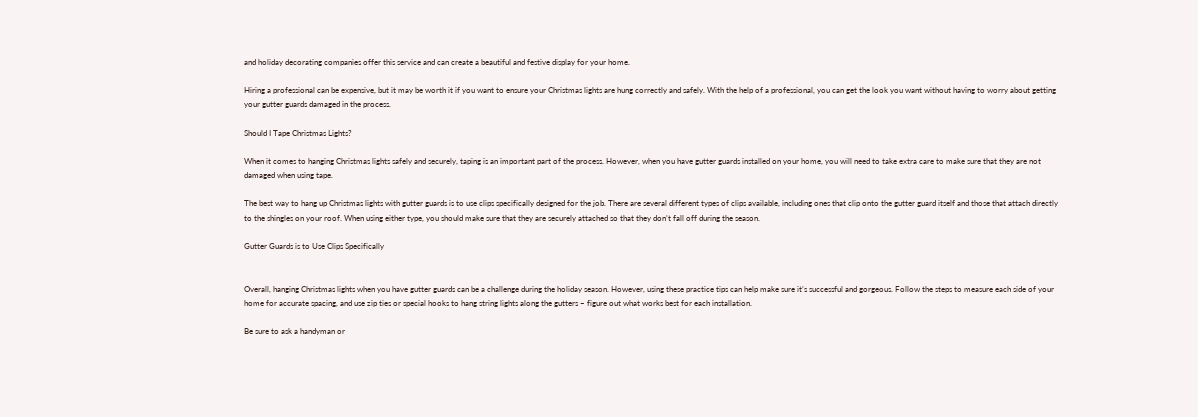and holiday decorating companies offer this service and can create a beautiful and festive display for your home.

Hiring a professional can be expensive, but it may be worth it if you want to ensure your Christmas lights are hung correctly and safely. With the help of a professional, you can get the look you want without having to worry about getting your gutter guards damaged in the process.

Should I Tape Christmas Lights?

When it comes to hanging Christmas lights safely and securely, taping is an important part of the process. However, when you have gutter guards installed on your home, you will need to take extra care to make sure that they are not damaged when using tape.

The best way to hang up Christmas lights with gutter guards is to use clips specifically designed for the job. There are several different types of clips available, including ones that clip onto the gutter guard itself and those that attach directly to the shingles on your roof. When using either type, you should make sure that they are securely attached so that they don’t fall off during the season.

Gutter Guards is to Use Clips Specifically


Overall, hanging Christmas lights when you have gutter guards can be a challenge during the holiday season. However, using these practice tips can help make sure it’s successful and gorgeous. Follow the steps to measure each side of your home for accurate spacing, and use zip ties or special hooks to hang string lights along the gutters – figure out what works best for each installation.

Be sure to ask a handyman or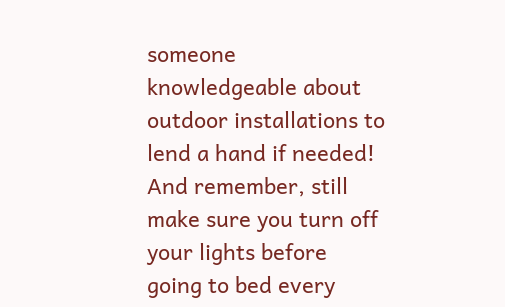someone knowledgeable about outdoor installations to lend a hand if needed! And remember, still make sure you turn off your lights before going to bed every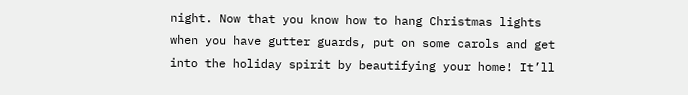night. Now that you know how to hang Christmas lights when you have gutter guards, put on some carols and get into the holiday spirit by beautifying your home! It’ll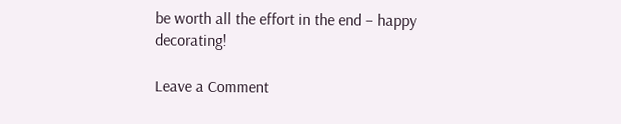be worth all the effort in the end – happy decorating!

Leave a Comment